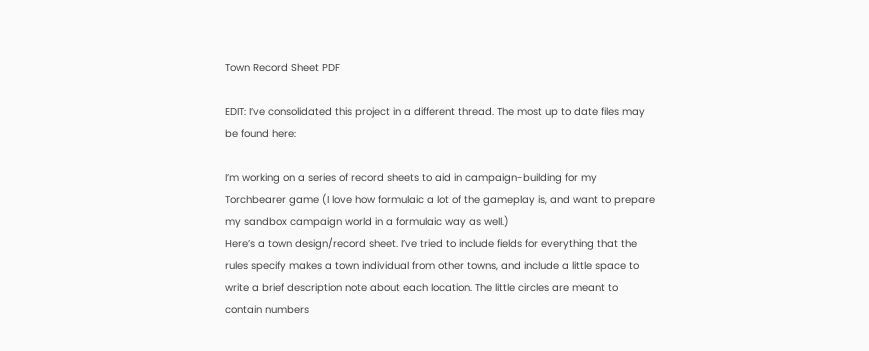Town Record Sheet PDF

EDIT: I’ve consolidated this project in a different thread. The most up to date files may be found here:

I’m working on a series of record sheets to aid in campaign-building for my Torchbearer game (I love how formulaic a lot of the gameplay is, and want to prepare my sandbox campaign world in a formulaic way as well.)
Here’s a town design/record sheet. I’ve tried to include fields for everything that the rules specify makes a town individual from other towns, and include a little space to write a brief description note about each location. The little circles are meant to contain numbers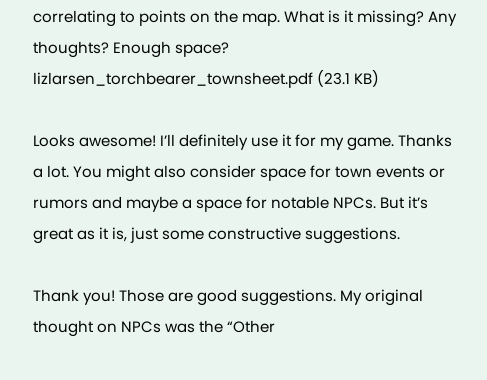correlating to points on the map. What is it missing? Any thoughts? Enough space?
lizlarsen_torchbearer_townsheet.pdf (23.1 KB)

Looks awesome! I’ll definitely use it for my game. Thanks a lot. You might also consider space for town events or rumors and maybe a space for notable NPCs. But it’s great as it is, just some constructive suggestions.

Thank you! Those are good suggestions. My original thought on NPCs was the “Other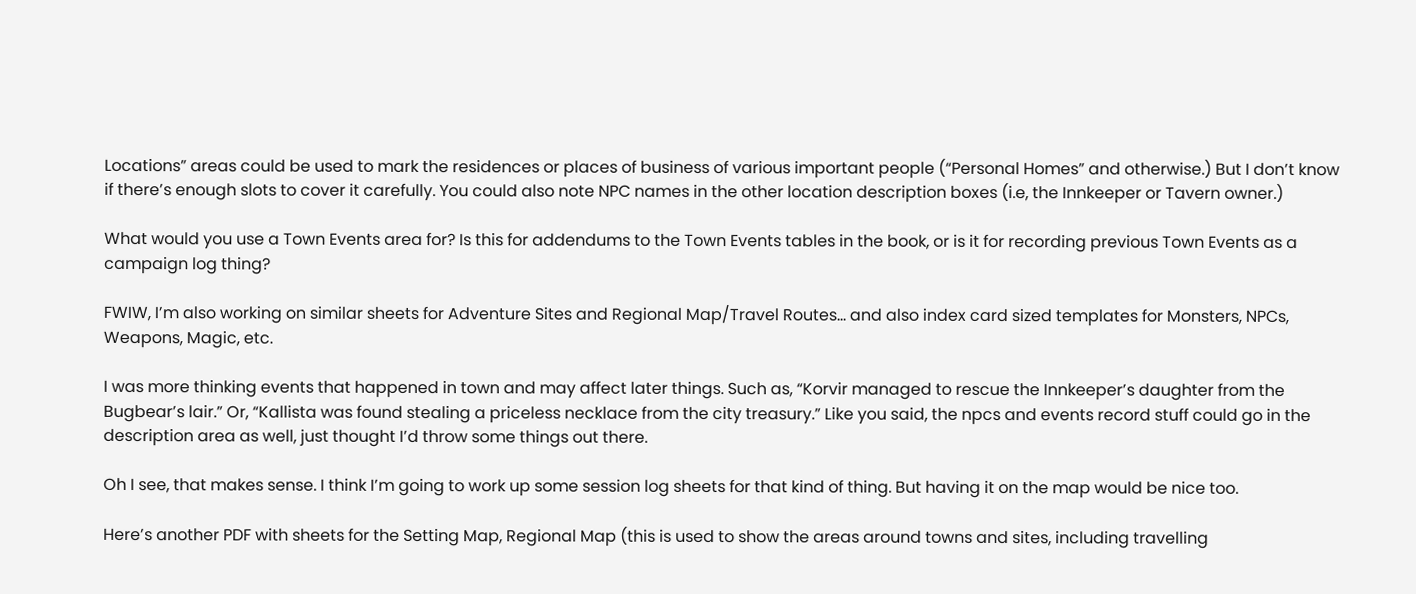Locations” areas could be used to mark the residences or places of business of various important people (“Personal Homes” and otherwise.) But I don’t know if there’s enough slots to cover it carefully. You could also note NPC names in the other location description boxes (i.e, the Innkeeper or Tavern owner.)

What would you use a Town Events area for? Is this for addendums to the Town Events tables in the book, or is it for recording previous Town Events as a campaign log thing?

FWIW, I’m also working on similar sheets for Adventure Sites and Regional Map/Travel Routes… and also index card sized templates for Monsters, NPCs, Weapons, Magic, etc.

I was more thinking events that happened in town and may affect later things. Such as, “Korvir managed to rescue the Innkeeper’s daughter from the Bugbear’s lair.” Or, “Kallista was found stealing a priceless necklace from the city treasury.” Like you said, the npcs and events record stuff could go in the description area as well, just thought I’d throw some things out there.

Oh I see, that makes sense. I think I’m going to work up some session log sheets for that kind of thing. But having it on the map would be nice too.

Here’s another PDF with sheets for the Setting Map, Regional Map (this is used to show the areas around towns and sites, including travelling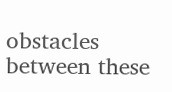obstacles between these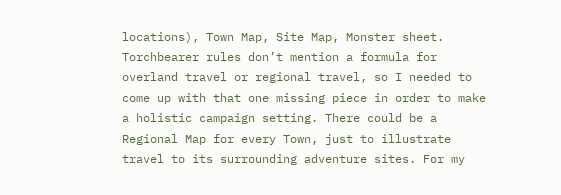locations), Town Map, Site Map, Monster sheet. Torchbearer rules don’t mention a formula for overland travel or regional travel, so I needed to come up with that one missing piece in order to make a holistic campaign setting. There could be a Regional Map for every Town, just to illustrate travel to its surrounding adventure sites. For my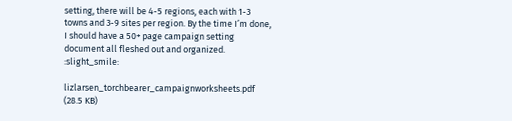setting, there will be 4-5 regions, each with 1-3 towns and 3-9 sites per region. By the time I’m done, I should have a 50+ page campaign setting document all fleshed out and organized. :slight_smile:

lizlarsen_torchbearer_campaignworksheets.pdf (28.5 KB)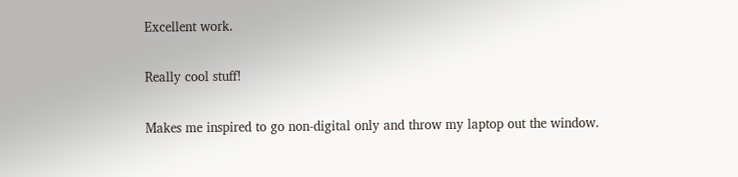Excellent work.

Really cool stuff!

Makes me inspired to go non-digital only and throw my laptop out the window.